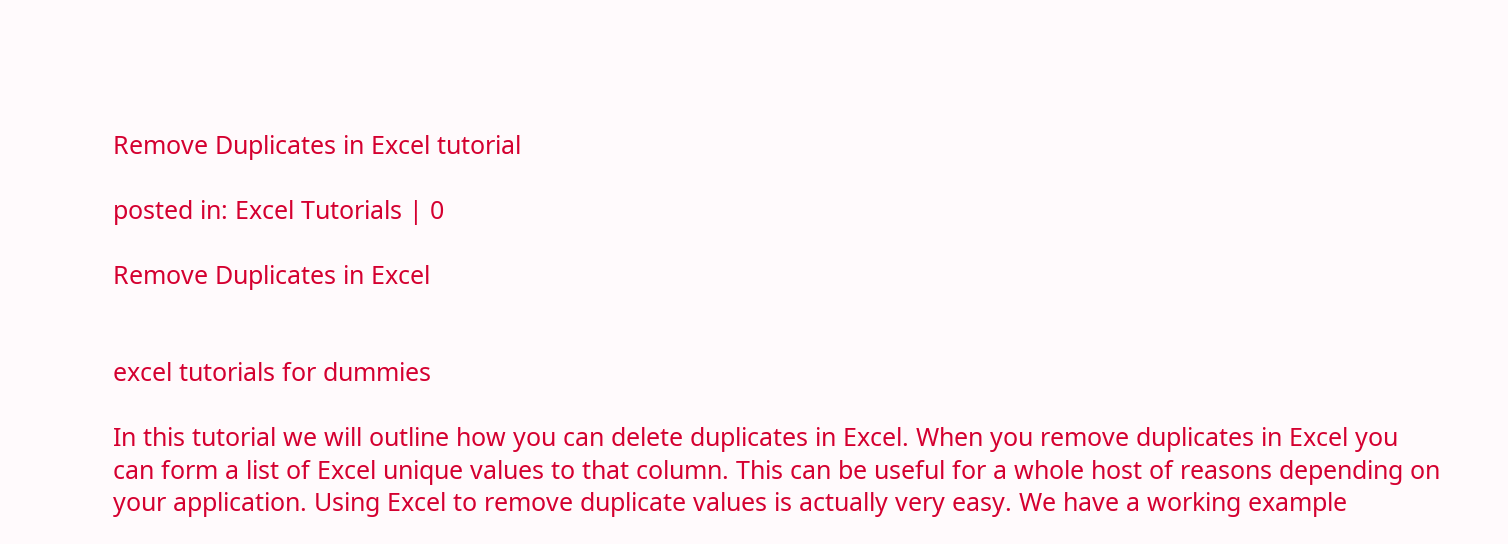Remove Duplicates in Excel tutorial

posted in: Excel Tutorials | 0

Remove Duplicates in Excel


excel tutorials for dummies

In this tutorial we will outline how you can delete duplicates in Excel. When you remove duplicates in Excel you can form a list of Excel unique values to that column. This can be useful for a whole host of reasons depending on your application. Using Excel to remove duplicate values is actually very easy. We have a working example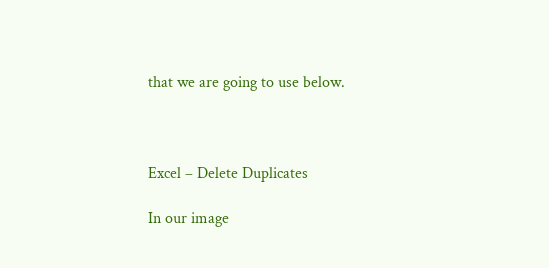that we are going to use below.



Excel – Delete Duplicates

In our image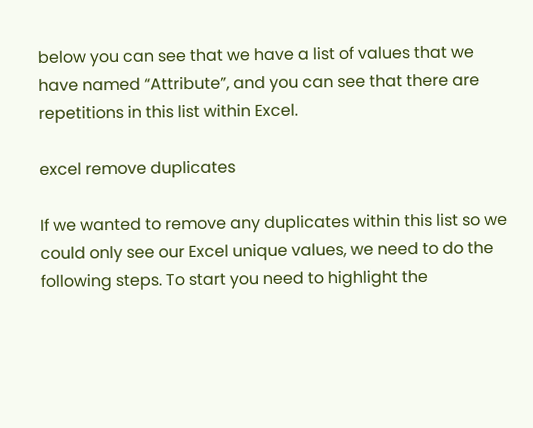below you can see that we have a list of values that we have named “Attribute”, and you can see that there are repetitions in this list within Excel.

excel remove duplicates

If we wanted to remove any duplicates within this list so we could only see our Excel unique values, we need to do the following steps. To start you need to highlight the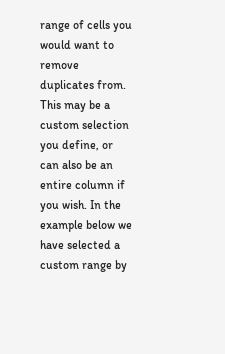range of cells you would want to remove duplicates from. This may be a custom selection you define, or can also be an entire column if you wish. In the example below we have selected a custom range by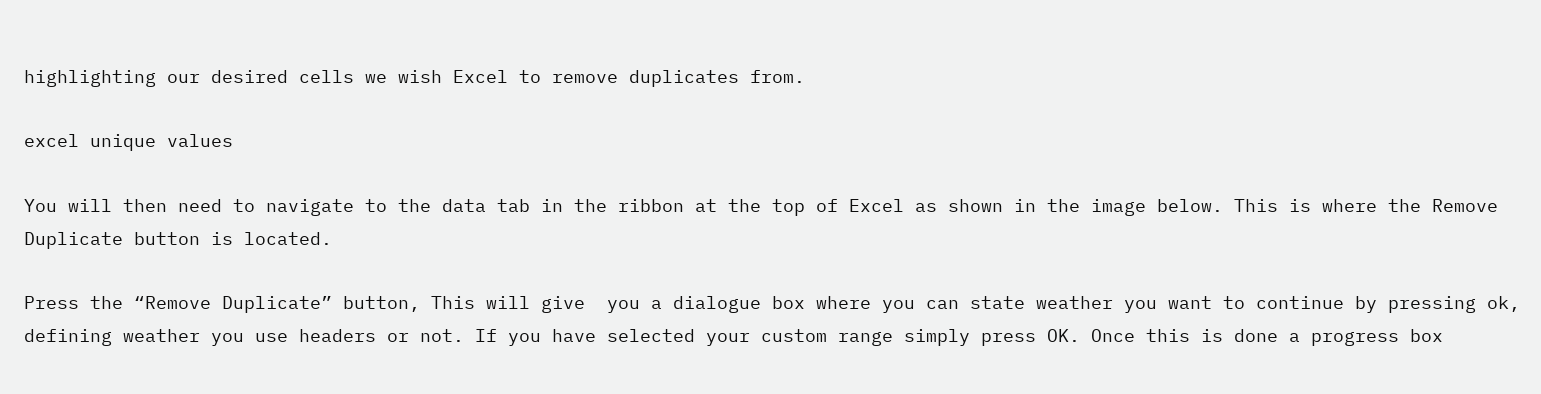highlighting our desired cells we wish Excel to remove duplicates from.

excel unique values

You will then need to navigate to the data tab in the ribbon at the top of Excel as shown in the image below. This is where the Remove Duplicate button is located.

Press the “Remove Duplicate” button, This will give  you a dialogue box where you can state weather you want to continue by pressing ok, defining weather you use headers or not. If you have selected your custom range simply press OK. Once this is done a progress box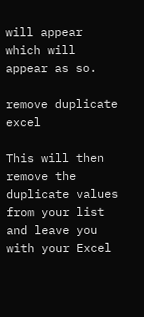will appear which will appear as so.

remove duplicate excel

This will then remove the duplicate values from your list and leave you with your Excel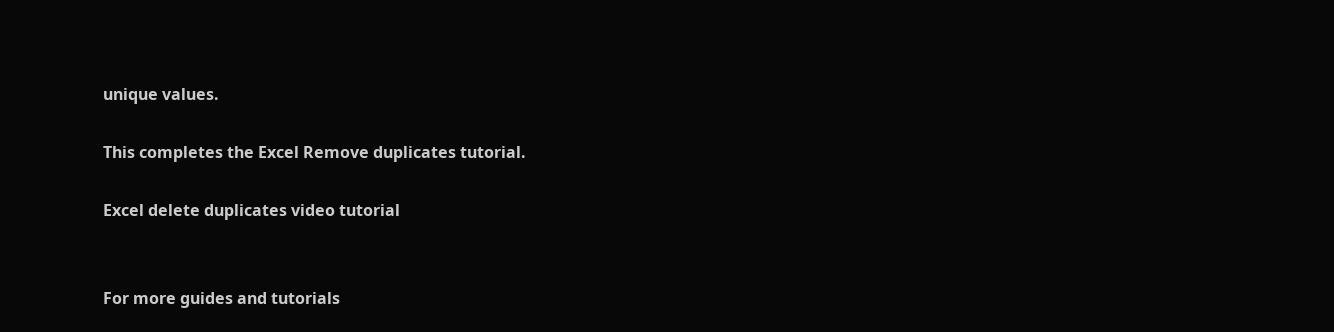unique values.

This completes the Excel Remove duplicates tutorial.

Excel delete duplicates video tutorial


For more guides and tutorials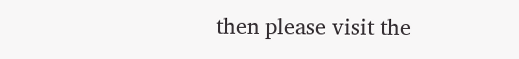then please visit the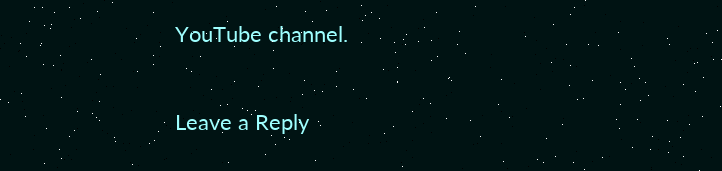YouTube channel.

Leave a Reply